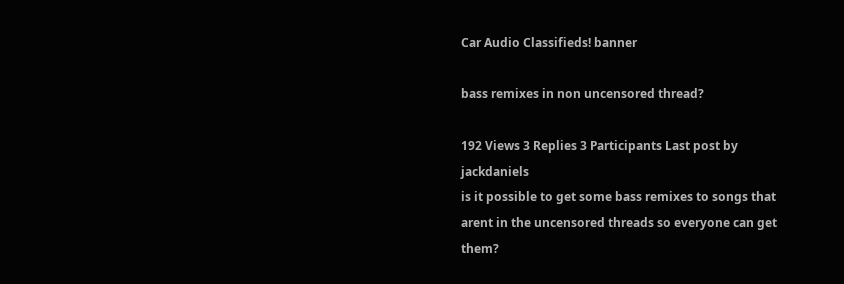Car Audio Classifieds! banner

bass remixes in non uncensored thread?

192 Views 3 Replies 3 Participants Last post by  jackdaniels
is it possible to get some bass remixes to songs that arent in the uncensored threads so everyone can get them?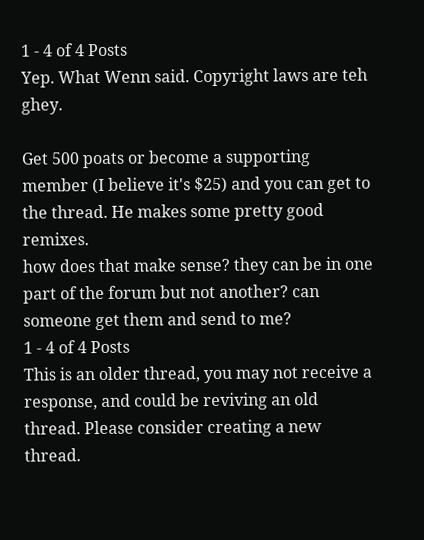1 - 4 of 4 Posts
Yep. What Wenn said. Copyright laws are teh ghey.

Get 500 poats or become a supporting member (I believe it's $25) and you can get to the thread. He makes some pretty good remixes.
how does that make sense? they can be in one part of the forum but not another? can someone get them and send to me?
1 - 4 of 4 Posts
This is an older thread, you may not receive a response, and could be reviving an old thread. Please consider creating a new thread.